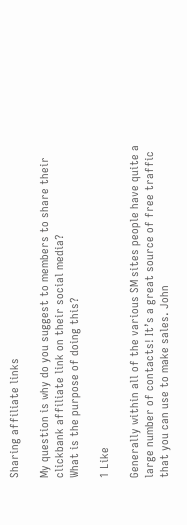Sharing affiliate links

My question is why do you suggest to members to share their clickbank affiliate link on their social media?
What is the purpose of doing this?

1 Like

Generally within all of the various SM sites people have quite a large number of contacts! It’s a great source of free traffic that you can use to make sales. John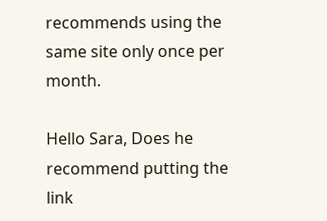recommends using the same site only once per month.

Hello Sara, Does he recommend putting the link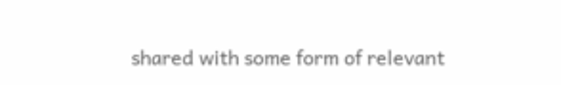shared with some form of relevant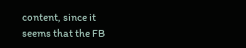content, since it seems that the FB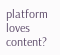platform loves content?